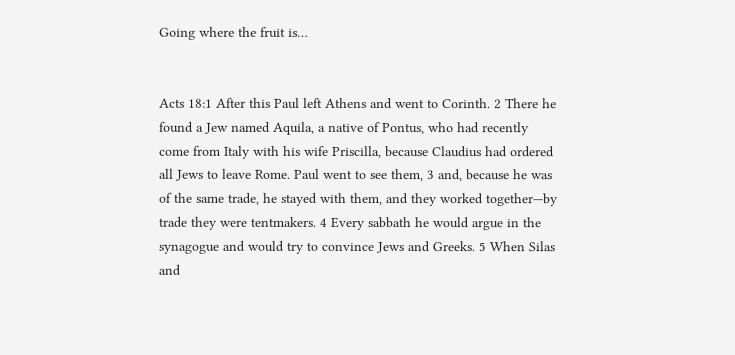Going where the fruit is…


Acts 18:1 After this Paul left Athens and went to Corinth. 2 There he found a Jew named Aquila, a native of Pontus, who had recently come from Italy with his wife Priscilla, because Claudius had ordered all Jews to leave Rome. Paul went to see them, 3 and, because he was of the same trade, he stayed with them, and they worked together—by trade they were tentmakers. 4 Every sabbath he would argue in the synagogue and would try to convince Jews and Greeks. 5 When Silas and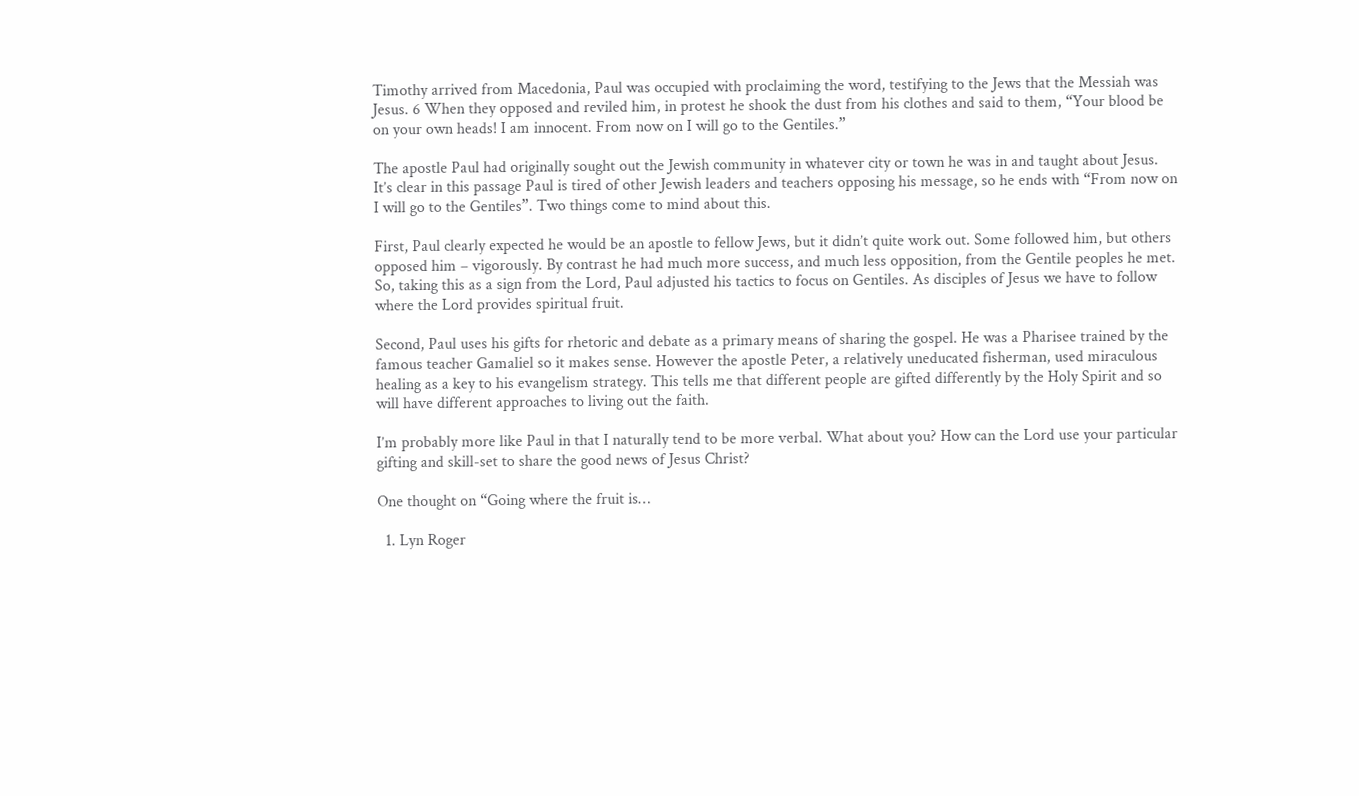Timothy arrived from Macedonia, Paul was occupied with proclaiming the word, testifying to the Jews that the Messiah was Jesus. 6 When they opposed and reviled him, in protest he shook the dust from his clothes and said to them, “Your blood be on your own heads! I am innocent. From now on I will go to the Gentiles.”

The apostle Paul had originally sought out the Jewish community in whatever city or town he was in and taught about Jesus. It’s clear in this passage Paul is tired of other Jewish leaders and teachers opposing his message, so he ends with “From now on I will go to the Gentiles”. Two things come to mind about this.

First, Paul clearly expected he would be an apostle to fellow Jews, but it didn’t quite work out. Some followed him, but others opposed him – vigorously. By contrast he had much more success, and much less opposition, from the Gentile peoples he met. So, taking this as a sign from the Lord, Paul adjusted his tactics to focus on Gentiles. As disciples of Jesus we have to follow where the Lord provides spiritual fruit.

Second, Paul uses his gifts for rhetoric and debate as a primary means of sharing the gospel. He was a Pharisee trained by the famous teacher Gamaliel so it makes sense. However the apostle Peter, a relatively uneducated fisherman, used miraculous healing as a key to his evangelism strategy. This tells me that different people are gifted differently by the Holy Spirit and so will have different approaches to living out the faith.

I’m probably more like Paul in that I naturally tend to be more verbal. What about you? How can the Lord use your particular gifting and skill-set to share the good news of Jesus Christ?

One thought on “Going where the fruit is…

  1. Lyn Roger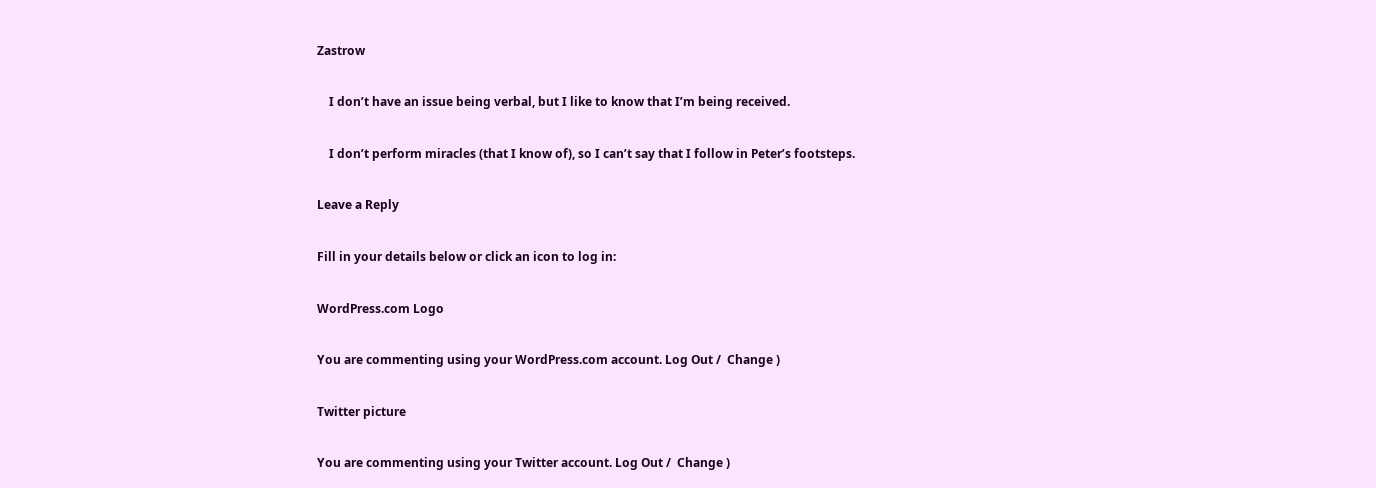Zastrow

    I don’t have an issue being verbal, but I like to know that I’m being received.

    I don’t perform miracles (that I know of), so I can’t say that I follow in Peter’s footsteps.

Leave a Reply

Fill in your details below or click an icon to log in:

WordPress.com Logo

You are commenting using your WordPress.com account. Log Out /  Change )

Twitter picture

You are commenting using your Twitter account. Log Out /  Change )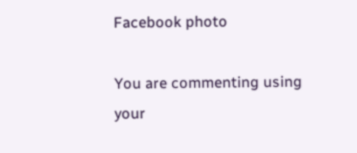Facebook photo

You are commenting using your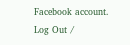Facebook account. Log Out /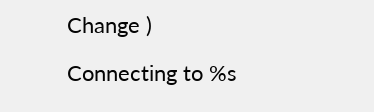Change )

Connecting to %s